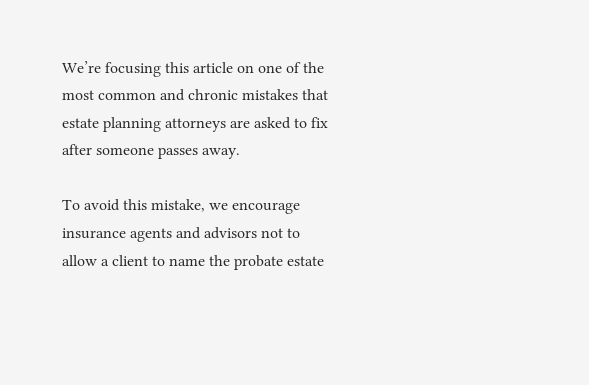We’re focusing this article on one of the most common and chronic mistakes that estate planning attorneys are asked to fix after someone passes away.

To avoid this mistake, we encourage insurance agents and advisors not to allow a client to name the probate estate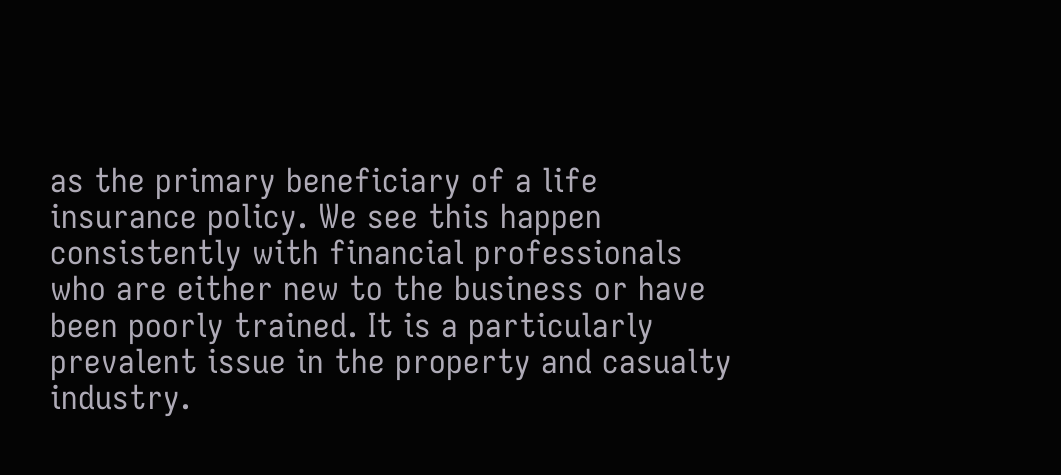as the primary beneficiary of a life insurance policy. We see this happen consistently with financial professionals who are either new to the business or have been poorly trained. It is a particularly prevalent issue in the property and casualty industry.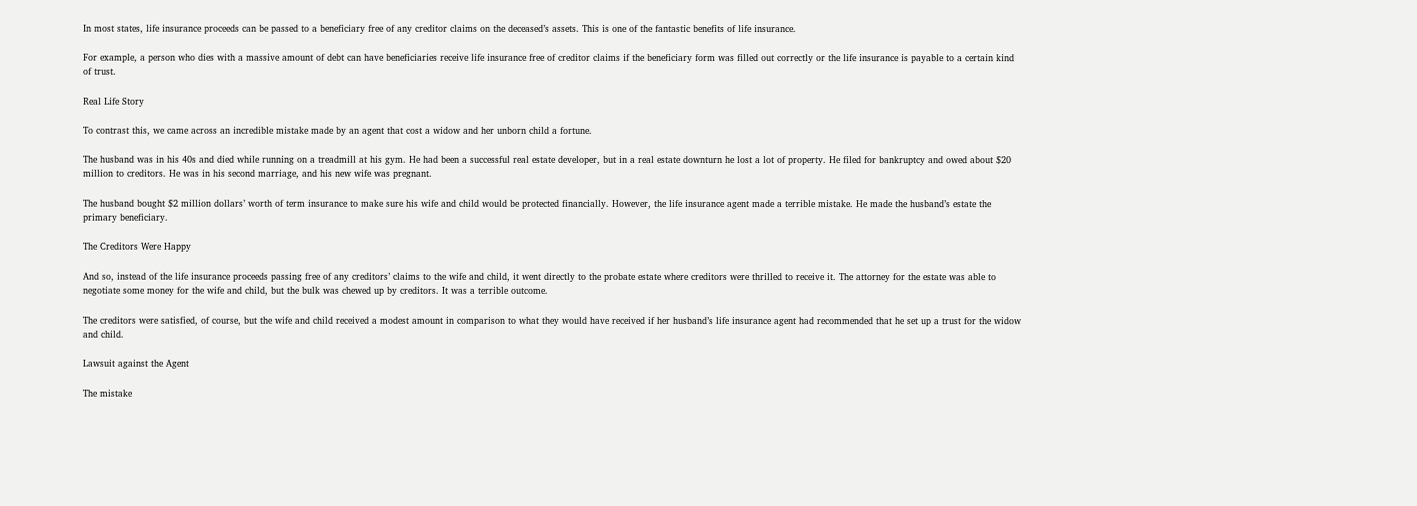In most states, life insurance proceeds can be passed to a beneficiary free of any creditor claims on the deceased’s assets. This is one of the fantastic benefits of life insurance.

For example, a person who dies with a massive amount of debt can have beneficiaries receive life insurance free of creditor claims if the beneficiary form was filled out correctly or the life insurance is payable to a certain kind of trust.

Real Life Story

To contrast this, we came across an incredible mistake made by an agent that cost a widow and her unborn child a fortune.

The husband was in his 40s and died while running on a treadmill at his gym. He had been a successful real estate developer, but in a real estate downturn he lost a lot of property. He filed for bankruptcy and owed about $20 million to creditors. He was in his second marriage, and his new wife was pregnant.

The husband bought $2 million dollars’ worth of term insurance to make sure his wife and child would be protected financially. However, the life insurance agent made a terrible mistake. He made the husband’s estate the primary beneficiary.

The Creditors Were Happy

And so, instead of the life insurance proceeds passing free of any creditors’ claims to the wife and child, it went directly to the probate estate where creditors were thrilled to receive it. The attorney for the estate was able to negotiate some money for the wife and child, but the bulk was chewed up by creditors. It was a terrible outcome.

The creditors were satisfied, of course, but the wife and child received a modest amount in comparison to what they would have received if her husband’s life insurance agent had recommended that he set up a trust for the widow and child.

Lawsuit against the Agent

The mistake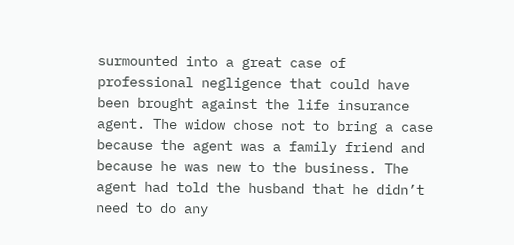surmounted into a great case of professional negligence that could have been brought against the life insurance agent. The widow chose not to bring a case because the agent was a family friend and because he was new to the business. The agent had told the husband that he didn’t need to do any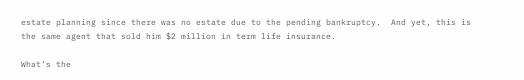estate planning since there was no estate due to the pending bankruptcy.  And yet, this is the same agent that sold him $2 million in term life insurance.

What’s the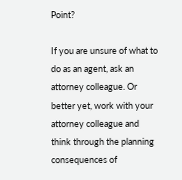Point?

If you are unsure of what to do as an agent, ask an attorney colleague. Or better yet, work with your attorney colleague and think through the planning consequences of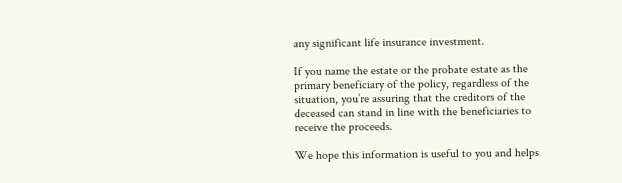any significant life insurance investment.

If you name the estate or the probate estate as the primary beneficiary of the policy, regardless of the situation, you’re assuring that the creditors of the deceased can stand in line with the beneficiaries to receive the proceeds.

We hope this information is useful to you and helps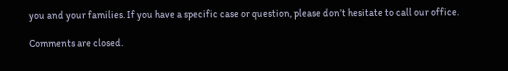you and your families. If you have a specific case or question, please don’t hesitate to call our office.

Comments are closed.